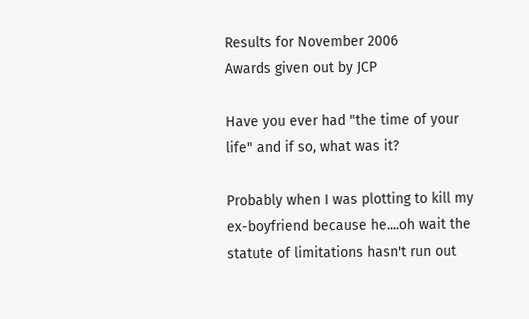Results for November 2006
Awards given out by JCP

Have you ever had "the time of your life" and if so, what was it?

Probably when I was plotting to kill my ex-boyfriend because he....oh wait the statute of limitations hasn't run out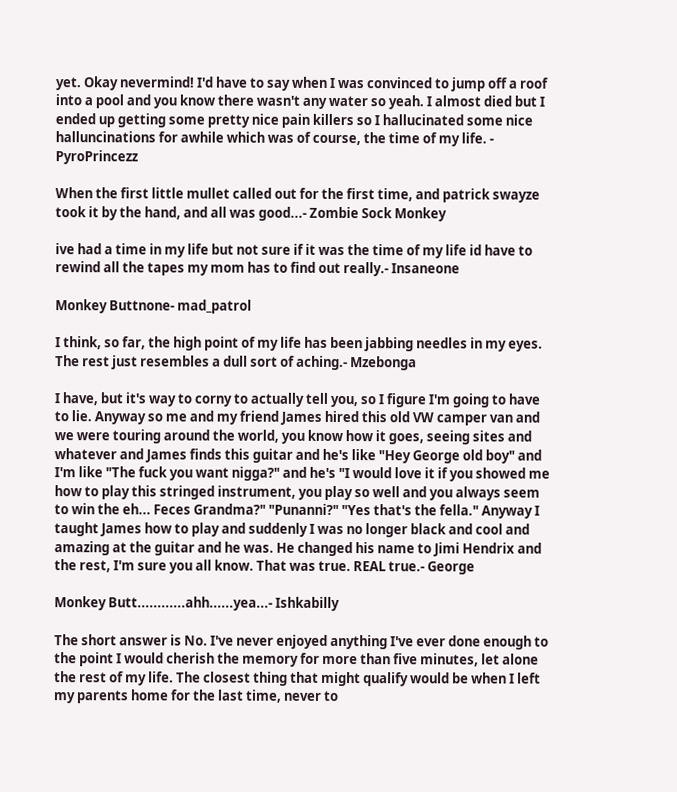yet. Okay nevermind! I'd have to say when I was convinced to jump off a roof into a pool and you know there wasn't any water so yeah. I almost died but I ended up getting some pretty nice pain killers so I hallucinated some nice halluncinations for awhile which was of course, the time of my life. - PyroPrincezz

When the first little mullet called out for the first time, and patrick swayze took it by the hand, and all was good...- Zombie Sock Monkey

ive had a time in my life but not sure if it was the time of my life id have to rewind all the tapes my mom has to find out really.- Insaneone

Monkey Buttnone- mad_patrol

I think, so far, the high point of my life has been jabbing needles in my eyes. The rest just resembles a dull sort of aching.- Mzebonga

I have, but it's way to corny to actually tell you, so I figure I'm going to have to lie. Anyway so me and my friend James hired this old VW camper van and we were touring around the world, you know how it goes, seeing sites and whatever and James finds this guitar and he's like "Hey George old boy" and I'm like "The fuck you want nigga?" and he's "I would love it if you showed me how to play this stringed instrument, you play so well and you always seem to win the eh... Feces Grandma?" "Punanni?" "Yes that's the fella." Anyway I taught James how to play and suddenly I was no longer black and cool and amazing at the guitar and he was. He changed his name to Jimi Hendrix and the rest, I'm sure you all know. That was true. REAL true.- George

Monkey Butt............ahh......yea...- Ishkabilly

The short answer is No. I've never enjoyed anything I've ever done enough to the point I would cherish the memory for more than five minutes, let alone the rest of my life. The closest thing that might qualify would be when I left my parents home for the last time, never to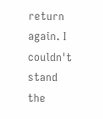return again. I couldn't stand the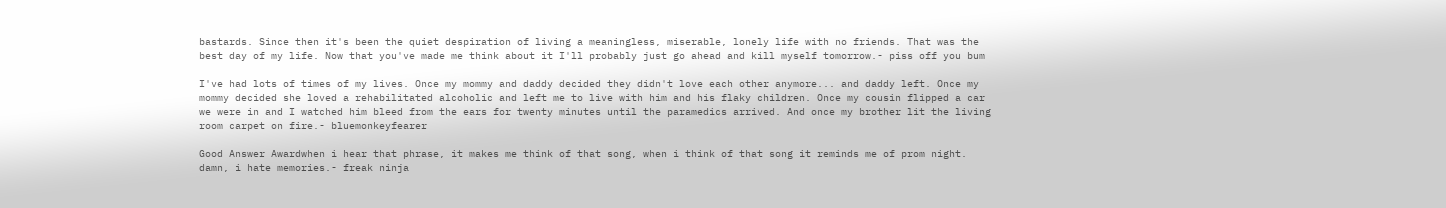bastards. Since then it's been the quiet despiration of living a meaningless, miserable, lonely life with no friends. That was the best day of my life. Now that you've made me think about it I'll probably just go ahead and kill myself tomorrow.- piss off you bum

I've had lots of times of my lives. Once my mommy and daddy decided they didn't love each other anymore... and daddy left. Once my mommy decided she loved a rehabilitated alcoholic and left me to live with him and his flaky children. Once my cousin flipped a car we were in and I watched him bleed from the ears for twenty minutes until the paramedics arrived. And once my brother lit the living room carpet on fire.- bluemonkeyfearer

Good Answer Awardwhen i hear that phrase, it makes me think of that song, when i think of that song it reminds me of prom night. damn, i hate memories.- freak ninja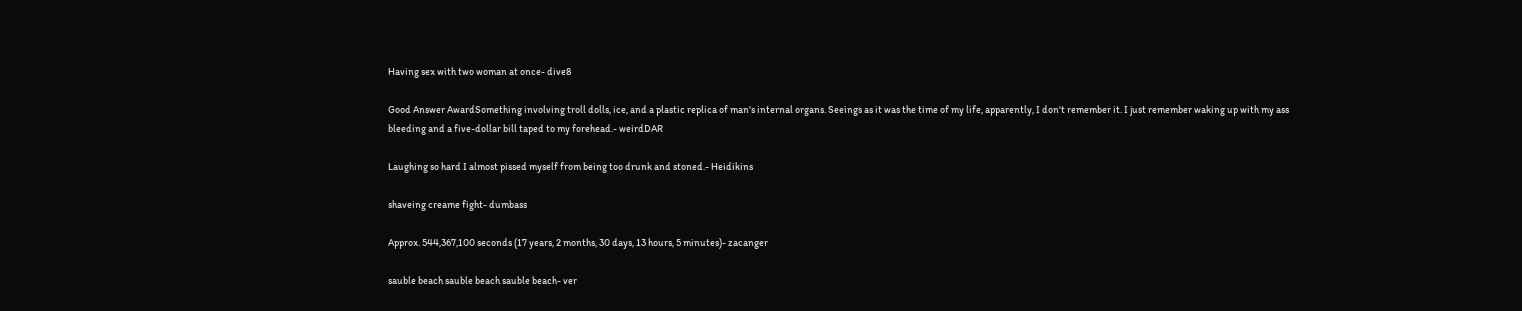Having sex with two woman at once- dive8

Good Answer AwardSomething involving troll dolls, ice, and a plastic replica of man's internal organs. Seeings as it was the time of my life, apparently, I don't remember it. I just remember waking up with my ass bleeding and a five-dollar bill taped to my forehead.- weirdDAR

Laughing so hard I almost pissed myself from being too drunk and stoned.- Heidikins

shaveing creame fight- dumbass

Approx. 544,367,100 seconds (17 years, 2 months, 30 days, 13 hours, 5 minutes)- zacanger

sauble beach sauble beach sauble beach- ver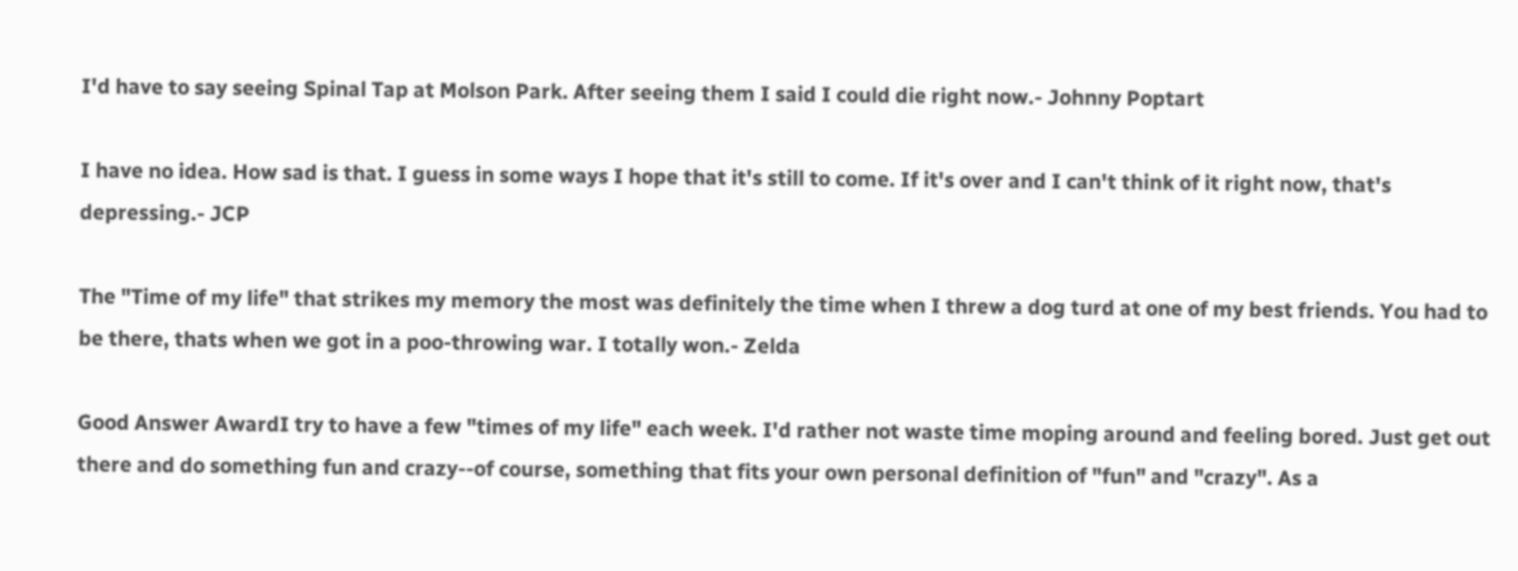I'd have to say seeing Spinal Tap at Molson Park. After seeing them I said I could die right now.- Johnny Poptart

I have no idea. How sad is that. I guess in some ways I hope that it's still to come. If it's over and I can't think of it right now, that's depressing.- JCP

The "Time of my life" that strikes my memory the most was definitely the time when I threw a dog turd at one of my best friends. You had to be there, thats when we got in a poo-throwing war. I totally won.- Zelda

Good Answer AwardI try to have a few "times of my life" each week. I'd rather not waste time moping around and feeling bored. Just get out there and do something fun and crazy--of course, something that fits your own personal definition of "fun" and "crazy". As a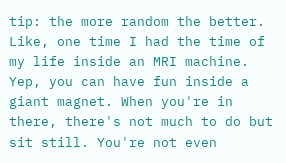tip: the more random the better. Like, one time I had the time of my life inside an MRI machine. Yep, you can have fun inside a giant magnet. When you're in there, there's not much to do but sit still. You're not even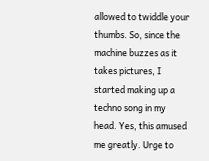allowed to twiddle your thumbs. So, since the machine buzzes as it takes pictures, I started making up a techno song in my head. Yes, this amused me greatly. Urge to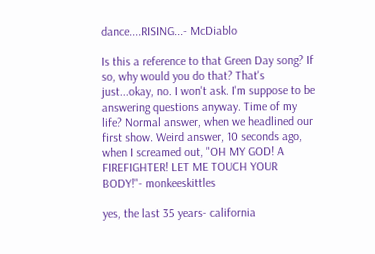dance....RISING...- McDiablo

Is this a reference to that Green Day song? If so, why would you do that? That's just...okay, no. I won't ask. I'm suppose to be answering questions anyway. Time of my life? Normal answer, when we headlined our first show. Weird answer, 10 seconds ago, when I screamed out, "OH MY GOD! A FIREFIGHTER! LET ME TOUCH YOUR BODY!"- monkeeskittles

yes, the last 35 years- california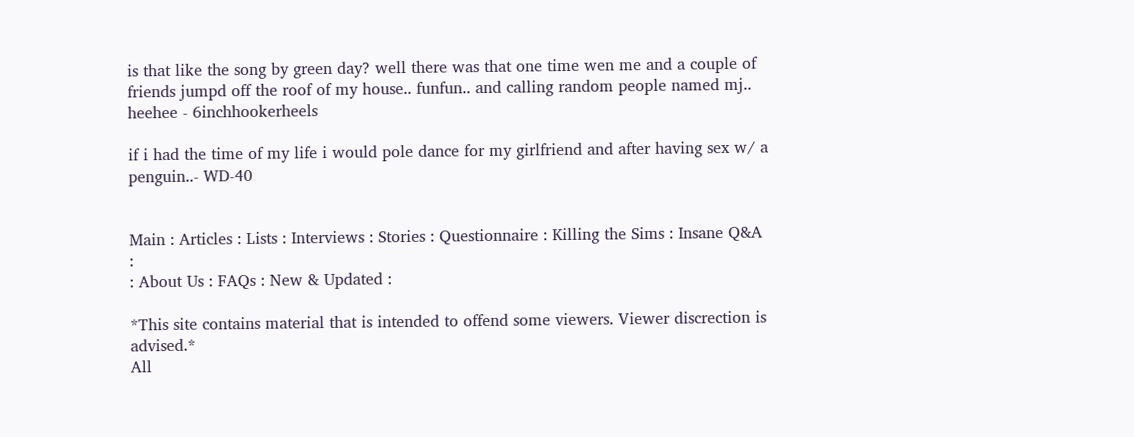is that like the song by green day? well there was that one time wen me and a couple of friends jumpd off the roof of my house.. funfun.. and calling random people named mj.. heehee - 6inchhookerheels

if i had the time of my life i would pole dance for my girlfriend and after having sex w/ a penguin..- WD-40


Main : Articles : Lists : Interviews : Stories : Questionnaire : Killing the Sims : Insane Q&A :
: About Us : FAQs : New & Updated :

*This site contains material that is intended to offend some viewers. Viewer discrection is advised.*
All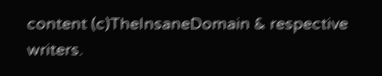content (c)TheInsaneDomain & respective writers.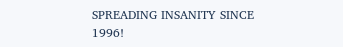SPREADING INSANITY SINCE 1996!